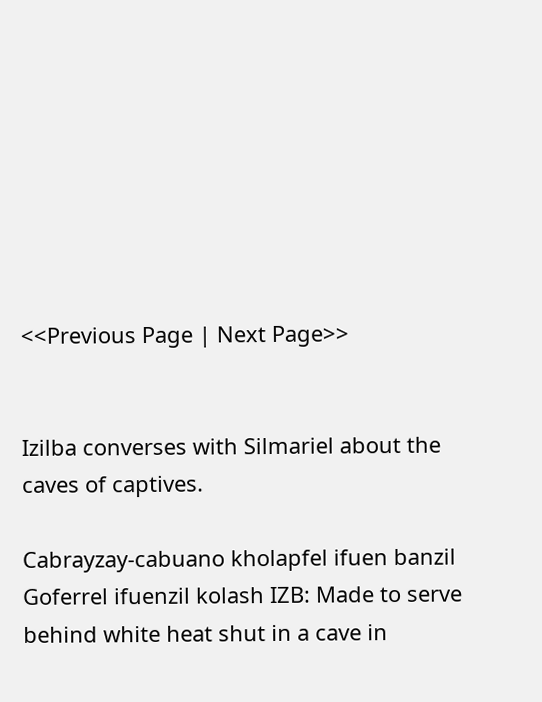<<Previous Page | Next Page>>


Izilba converses with Silmariel about the caves of captives.

Cabrayzay-cabuano kholapfel ifuen banzil Goferrel ifuenzil kolash IZB: Made to serve behind white heat shut in a cave in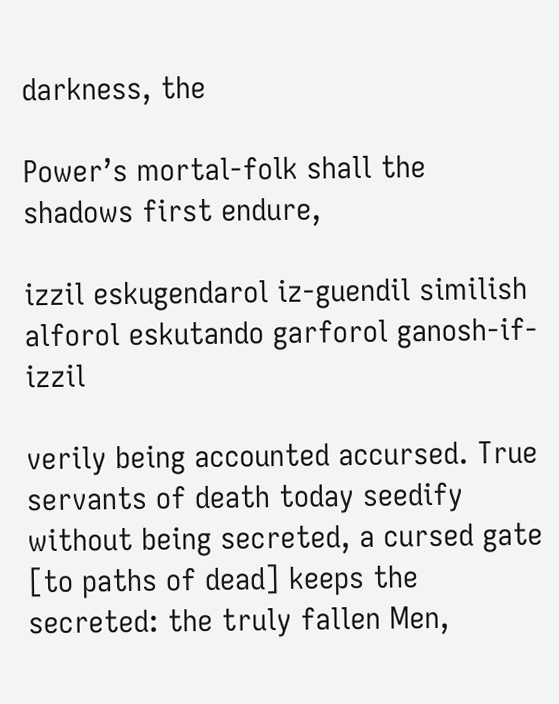darkness, the

Power’s mortal-folk shall the shadows first endure,

izzil eskugendarol iz-guendil similish alforol eskutando garforol ganosh-if-izzil

verily being accounted accursed. True servants of death today seedify without being secreted, a cursed gate [to paths of dead] keeps the secreted: the truly fallen Men,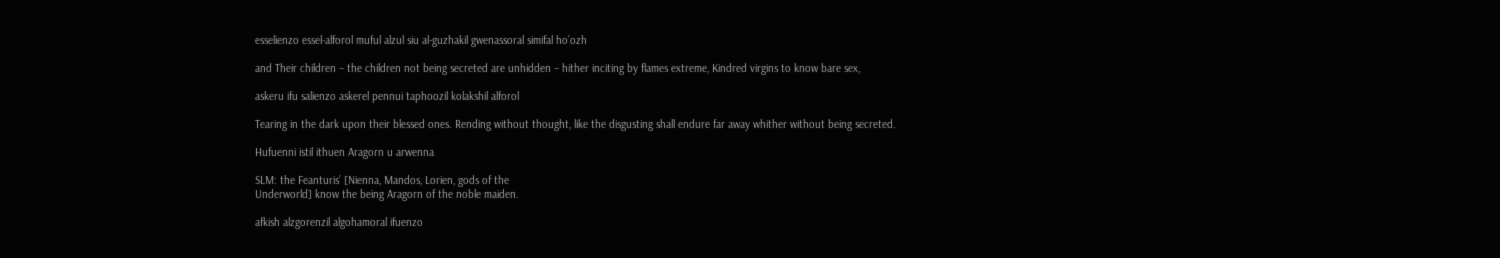esselienzo essel-alforol muful alzul siu al-guzhakil gwenassoral simifal ho’ozh

and Their children – the children not being secreted are unhidden – hither inciting by flames extreme, Kindred virgins to know bare sex,

askeru ifu salienzo askerel pennui taphoozil kolakshil alforol

Tearing in the dark upon their blessed ones. Rending without thought, like the disgusting shall endure far away whither without being secreted.

Hufuenni istil ithuen Aragorn u arwenna

SLM: the Feanturis’ [Nienna, Mandos, Lorien, gods of the
Underworld] know the being Aragorn of the noble maiden.

afkish alzgorenzil algohamoral ifuenzo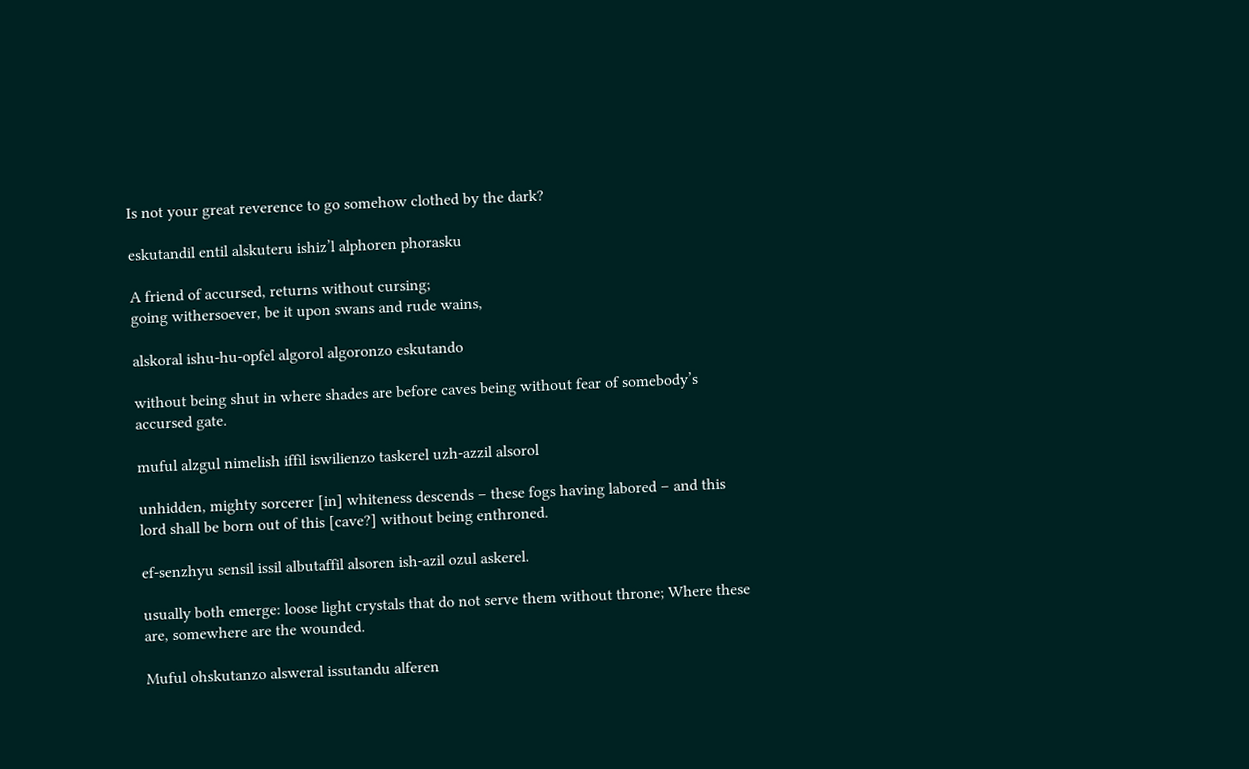Is not your great reverence to go somehow clothed by the dark?

eskutandil entil alskuteru ishiz’l alphoren phorasku

A friend of accursed, returns without cursing;
going withersoever, be it upon swans and rude wains,

alskoral ishu-hu-opfel algorol algoronzo eskutando

without being shut in where shades are before caves being without fear of somebody’s accursed gate.

muful alzgul nimelish iffil iswilienzo taskerel uzh-azzil alsorol

unhidden, mighty sorcerer [in] whiteness descends – these fogs having labored – and this lord shall be born out of this [cave?] without being enthroned.

ef-senzhyu sensil issil albutaffil alsoren ish-azil ozul askerel.

usually both emerge: loose light crystals that do not serve them without throne; Where these are, somewhere are the wounded.

Muful ohskutanzo alsweral issutandu alferen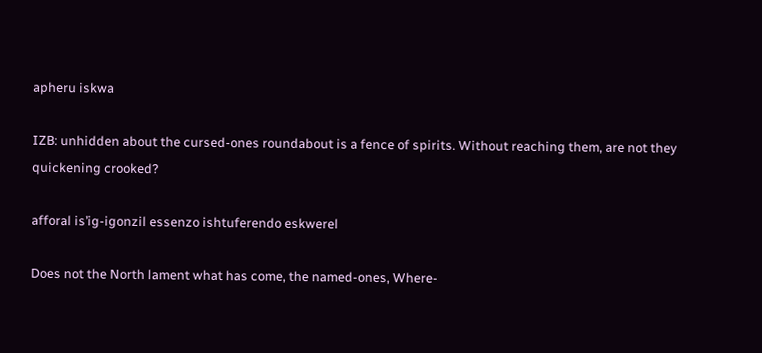apheru iskwa

IZB: unhidden about the cursed-ones roundabout is a fence of spirits. Without reaching them, are not they quickening crooked?

afforal is’ig-igonzil essenzo ishtuferendo eskwerel

Does not the North lament what has come, the named-ones, Where-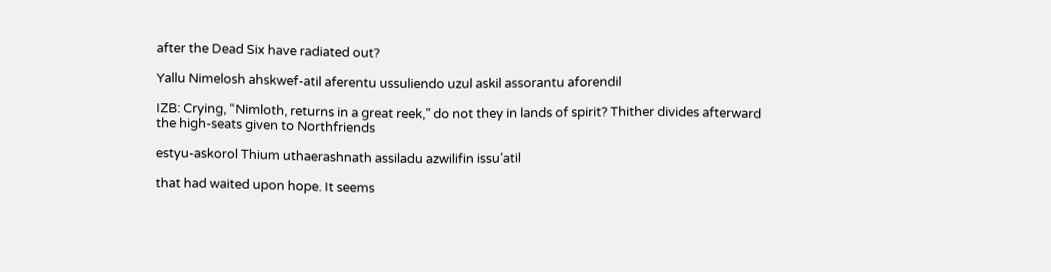after the Dead Six have radiated out?

Yallu Nimelosh ahskwef-atil aferentu ussuliendo uzul askil assorantu aforendil

IZB: Crying, “Nimloth, returns in a great reek,” do not they in lands of spirit? Thither divides afterward the high-seats given to Northfriends

estyu-askorol Thium uthaerashnath assiladu azwilifin issu’atil

that had waited upon hope. It seems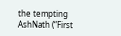the tempting AshNath (“First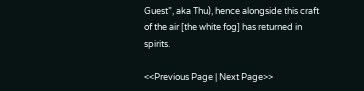Guest”, aka Thu), hence alongside this craft of the air [the white fog] has returned in spirits.

<<Previous Page | Next Page>>